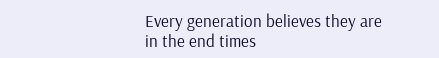Every generation believes they are in the end times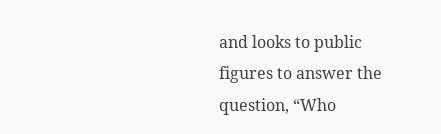and looks to public figures to answer the question, “Who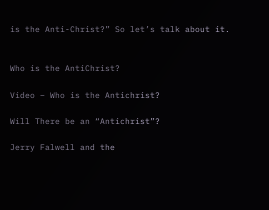is the Anti-Christ?” So let’s talk about it.


Who is the AntiChrist?

Video – Who is the Antichrist?

Will There be an “Antichrist”?

Jerry Falwell and the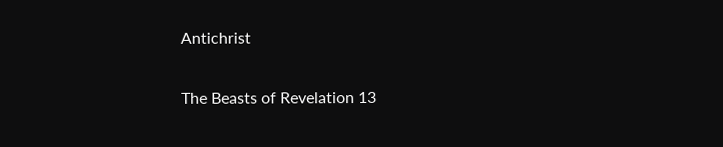Antichrist

The Beasts of Revelation 13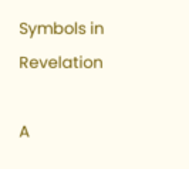Symbols in Revelation

A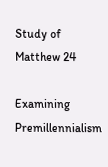Study of Matthew 24

Examining Premillennialism